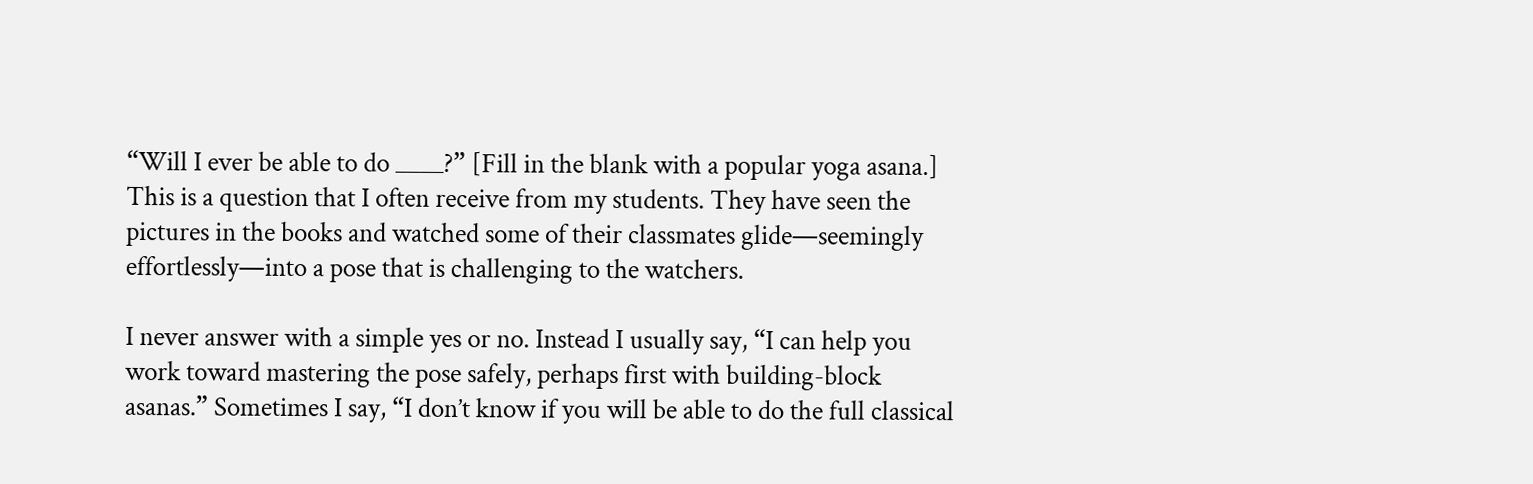“Will I ever be able to do ____?” [Fill in the blank with a popular yoga asana.] This is a question that I often receive from my students. They have seen the pictures in the books and watched some of their classmates glide—seemingly effortlessly—into a pose that is challenging to the watchers.

I never answer with a simple yes or no. Instead I usually say, “I can help you work toward mastering the pose safely, perhaps first with building-block asanas.” Sometimes I say, “I don’t know if you will be able to do the full classical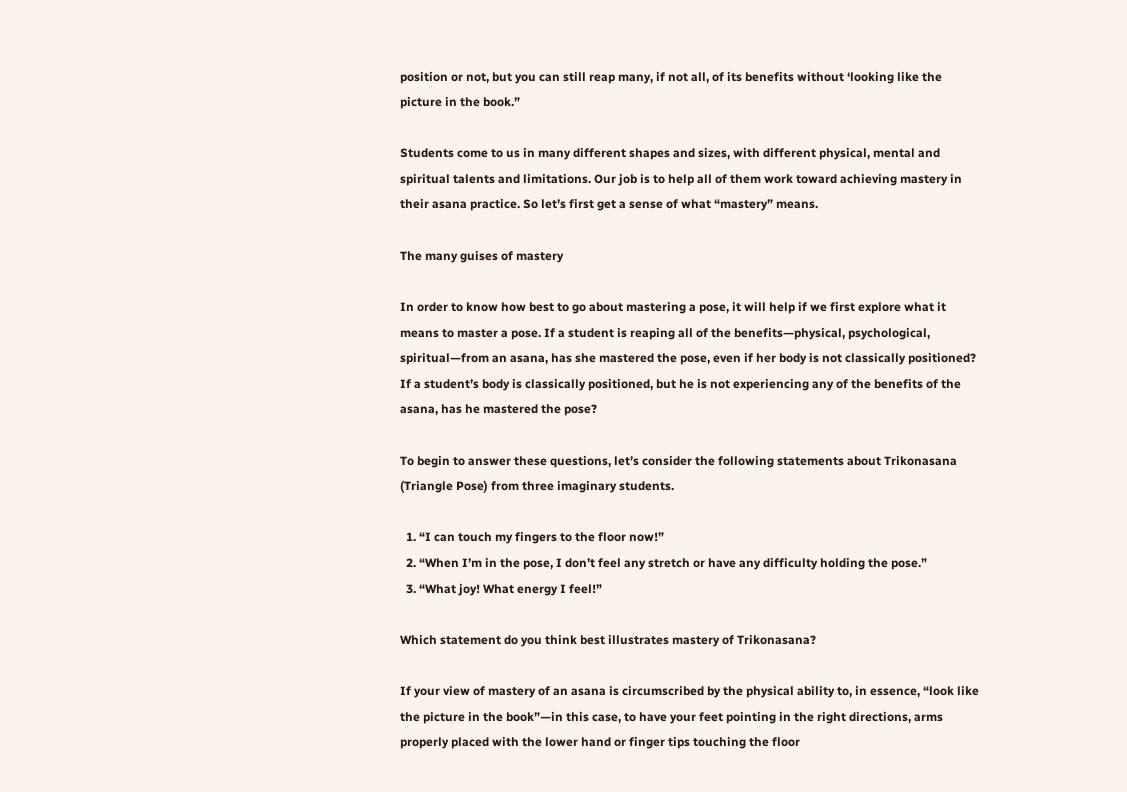position or not, but you can still reap many, if not all, of its benefits without ‘looking like the picture in the book.”

Students come to us in many different shapes and sizes, with different physical, mental and spiritual talents and limitations. Our job is to help all of them work toward achieving mastery in their asana practice. So let’s first get a sense of what “mastery” means.

The many guises of mastery

In order to know how best to go about mastering a pose, it will help if we first explore what it means to master a pose. If a student is reaping all of the benefits—physical, psychological, spiritual—from an asana, has she mastered the pose, even if her body is not classically positioned? If a student’s body is classically positioned, but he is not experiencing any of the benefits of the asana, has he mastered the pose?

To begin to answer these questions, let’s consider the following statements about Trikonasana (Triangle Pose) from three imaginary students.

  1. “I can touch my fingers to the floor now!”
  2. “When I’m in the pose, I don’t feel any stretch or have any difficulty holding the pose.”
  3. “What joy! What energy I feel!”

Which statement do you think best illustrates mastery of Trikonasana?

If your view of mastery of an asana is circumscribed by the physical ability to, in essence, “look like the picture in the book”—in this case, to have your feet pointing in the right directions, arms properly placed with the lower hand or finger tips touching the floor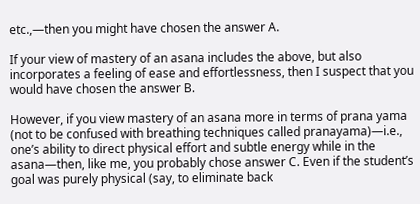etc.,—then you might have chosen the answer A.

If your view of mastery of an asana includes the above, but also incorporates a feeling of ease and effortlessness, then I suspect that you would have chosen the answer B.

However, if you view mastery of an asana more in terms of prana yama (not to be confused with breathing techniques called pranayama)—i.e., one’s ability to direct physical effort and subtle energy while in the asana—then, like me, you probably chose answer C. Even if the student’s goal was purely physical (say, to eliminate back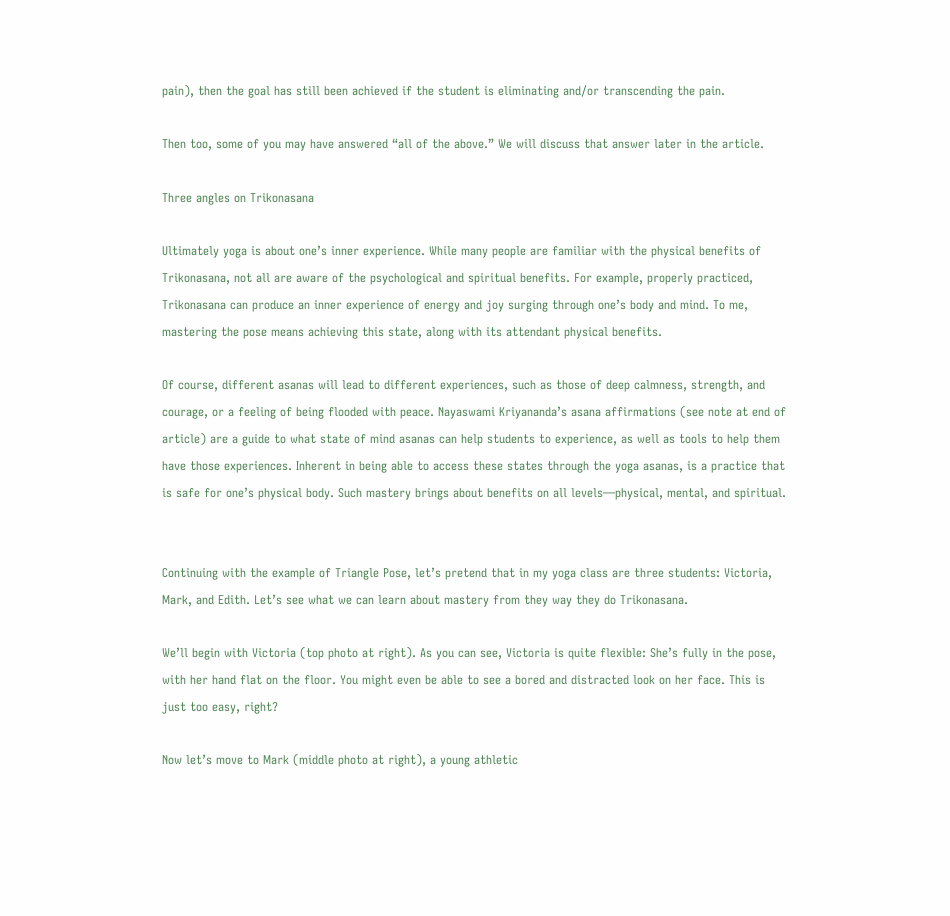pain), then the goal has still been achieved if the student is eliminating and/or transcending the pain.

Then too, some of you may have answered “all of the above.” We will discuss that answer later in the article.

Three angles on Trikonasana

Ultimately yoga is about one’s inner experience. While many people are familiar with the physical benefits of Trikonasana, not all are aware of the psychological and spiritual benefits. For example, properly practiced, Trikonasana can produce an inner experience of energy and joy surging through one’s body and mind. To me, mastering the pose means achieving this state, along with its attendant physical benefits.

Of course, different asanas will lead to different experiences, such as those of deep calmness, strength, and courage, or a feeling of being flooded with peace. Nayaswami Kriyananda’s asana affirmations (see note at end of article) are a guide to what state of mind asanas can help students to experience, as well as tools to help them have those experiences. Inherent in being able to access these states through the yoga asanas, is a practice that is safe for one’s physical body. Such mastery brings about benefits on all levels—physical, mental, and spiritual.


Continuing with the example of Triangle Pose, let’s pretend that in my yoga class are three students: Victoria, Mark, and Edith. Let’s see what we can learn about mastery from they way they do Trikonasana.

We’ll begin with Victoria (top photo at right). As you can see, Victoria is quite flexible: She’s fully in the pose, with her hand flat on the floor. You might even be able to see a bored and distracted look on her face. This is just too easy, right?

Now let’s move to Mark (middle photo at right), a young athletic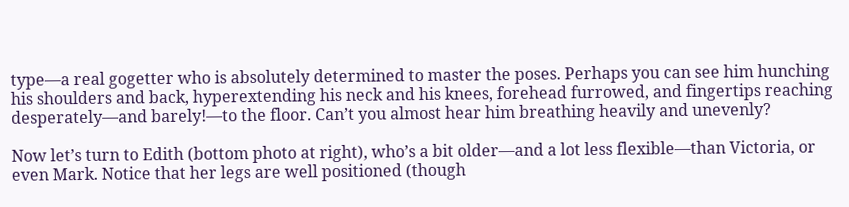type—a real gogetter who is absolutely determined to master the poses. Perhaps you can see him hunching his shoulders and back, hyperextending his neck and his knees, forehead furrowed, and fingertips reaching desperately—and barely!—to the floor. Can’t you almost hear him breathing heavily and unevenly?

Now let’s turn to Edith (bottom photo at right), who’s a bit older—and a lot less flexible—than Victoria, or even Mark. Notice that her legs are well positioned (though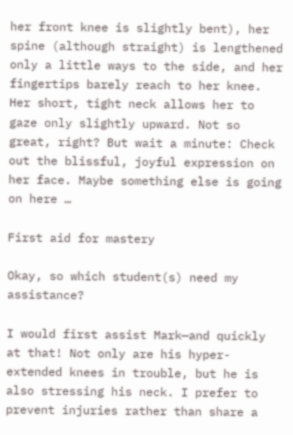her front knee is slightly bent), her spine (although straight) is lengthened only a little ways to the side, and her fingertips barely reach to her knee. Her short, tight neck allows her to gaze only slightly upward. Not so great, right? But wait a minute: Check out the blissful, joyful expression on her face. Maybe something else is going on here …

First aid for mastery

Okay, so which student(s) need my assistance?

I would first assist Mark—and quickly at that! Not only are his hyper-extended knees in trouble, but he is also stressing his neck. I prefer to prevent injuries rather than share a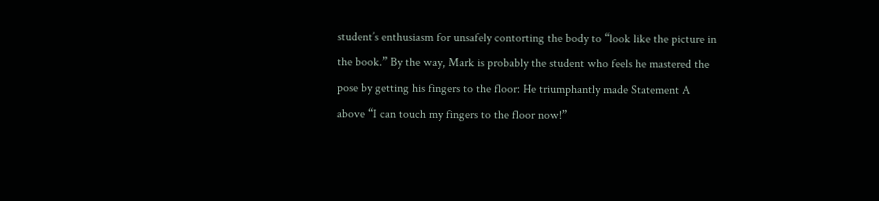student’s enthusiasm for unsafely contorting the body to “look like the picture in the book.” By the way, Mark is probably the student who feels he mastered the pose by getting his fingers to the floor: He triumphantly made Statement A above “I can touch my fingers to the floor now!”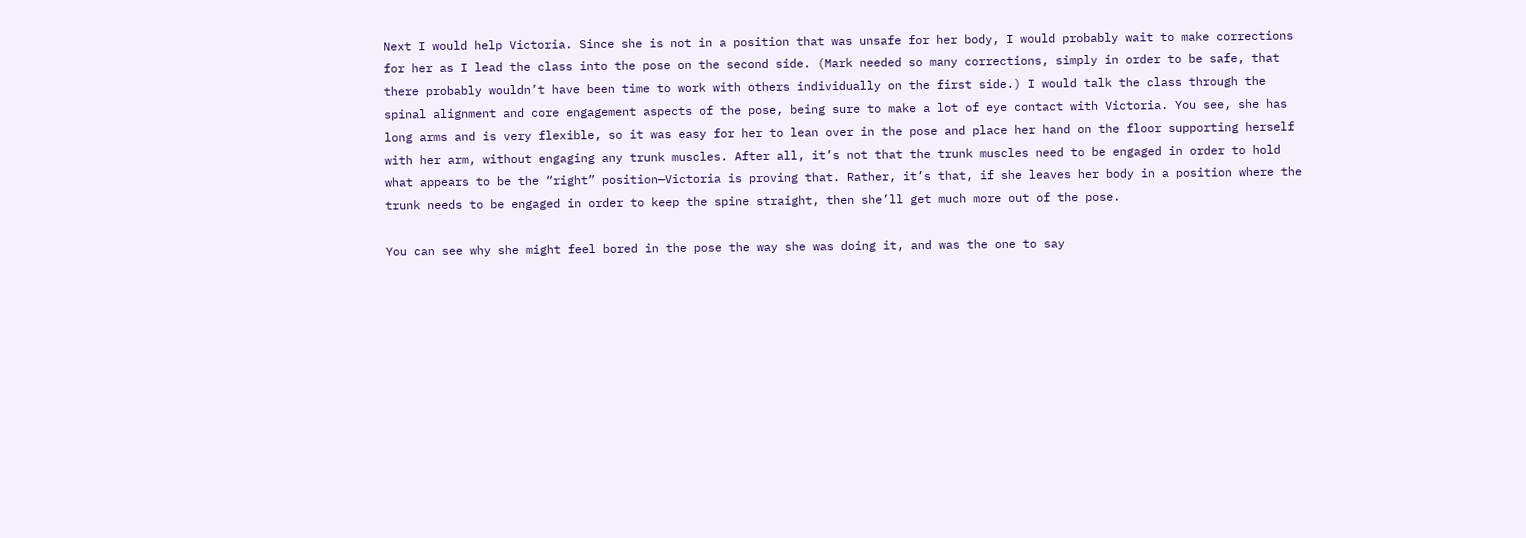Next I would help Victoria. Since she is not in a position that was unsafe for her body, I would probably wait to make corrections for her as I lead the class into the pose on the second side. (Mark needed so many corrections, simply in order to be safe, that there probably wouldn’t have been time to work with others individually on the first side.) I would talk the class through the spinal alignment and core engagement aspects of the pose, being sure to make a lot of eye contact with Victoria. You see, she has long arms and is very flexible, so it was easy for her to lean over in the pose and place her hand on the floor supporting herself with her arm, without engaging any trunk muscles. After all, it’s not that the trunk muscles need to be engaged in order to hold what appears to be the “right” position—Victoria is proving that. Rather, it’s that, if she leaves her body in a position where the trunk needs to be engaged in order to keep the spine straight, then she’ll get much more out of the pose.

You can see why she might feel bored in the pose the way she was doing it, and was the one to say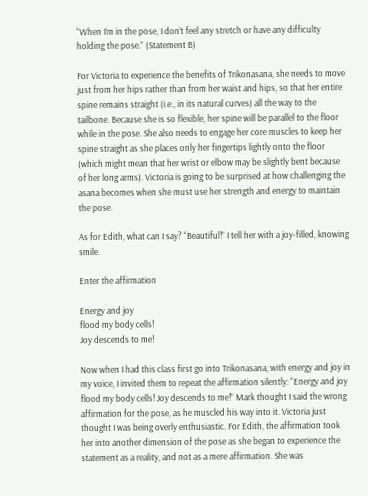“When I’m in the pose, I don’t feel any stretch or have any difficulty holding the pose.” (Statement B)

For Victoria to experience the benefits of Trikonasana, she needs to move just from her hips rather than from her waist and hips, so that her entire spine remains straight (i.e., in its natural curves) all the way to the tailbone. Because she is so flexible, her spine will be parallel to the floor while in the pose. She also needs to engage her core muscles to keep her spine straight as she places only her fingertips lightly onto the floor (which might mean that her wrist or elbow may be slightly bent because of her long arms). Victoria is going to be surprised at how challenging the asana becomes when she must use her strength and energy to maintain the pose.

As for Edith, what can I say? “Beautiful!” I tell her with a joy-filled, knowing smile.

Enter the affirmation

Energy and joy
flood my body cells!
Joy descends to me!

Now when I had this class first go into Trikonasana, with energy and joy in my voice, I invited them to repeat the affirmation silently: “Energy and joy flood my body cells! Joy descends to me!” Mark thought I said the wrong affirmation for the pose, as he muscled his way into it. Victoria just thought I was being overly enthusiastic. For Edith, the affirmation took her into another dimension of the pose as she began to experience the statement as a reality, and not as a mere affirmation. She was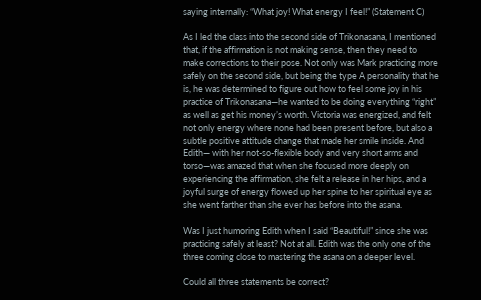saying internally: “What joy! What energy I feel!” (Statement C)

As I led the class into the second side of Trikonasana, I mentioned that, if the affirmation is not making sense, then they need to make corrections to their pose. Not only was Mark practicing more safely on the second side, but being the type A personality that he is, he was determined to figure out how to feel some joy in his practice of Trikonasana—he wanted to be doing everything “right” as well as get his money’s worth. Victoria was energized, and felt not only energy where none had been present before, but also a subtle positive attitude change that made her smile inside. And Edith— with her not-so-flexible body and very short arms and torso—was amazed that when she focused more deeply on experiencing the affirmation, she felt a release in her hips, and a joyful surge of energy flowed up her spine to her spiritual eye as she went farther than she ever has before into the asana.

Was I just humoring Edith when I said “Beautiful!” since she was practicing safely at least? Not at all. Edith was the only one of the three coming close to mastering the asana on a deeper level.

Could all three statements be correct?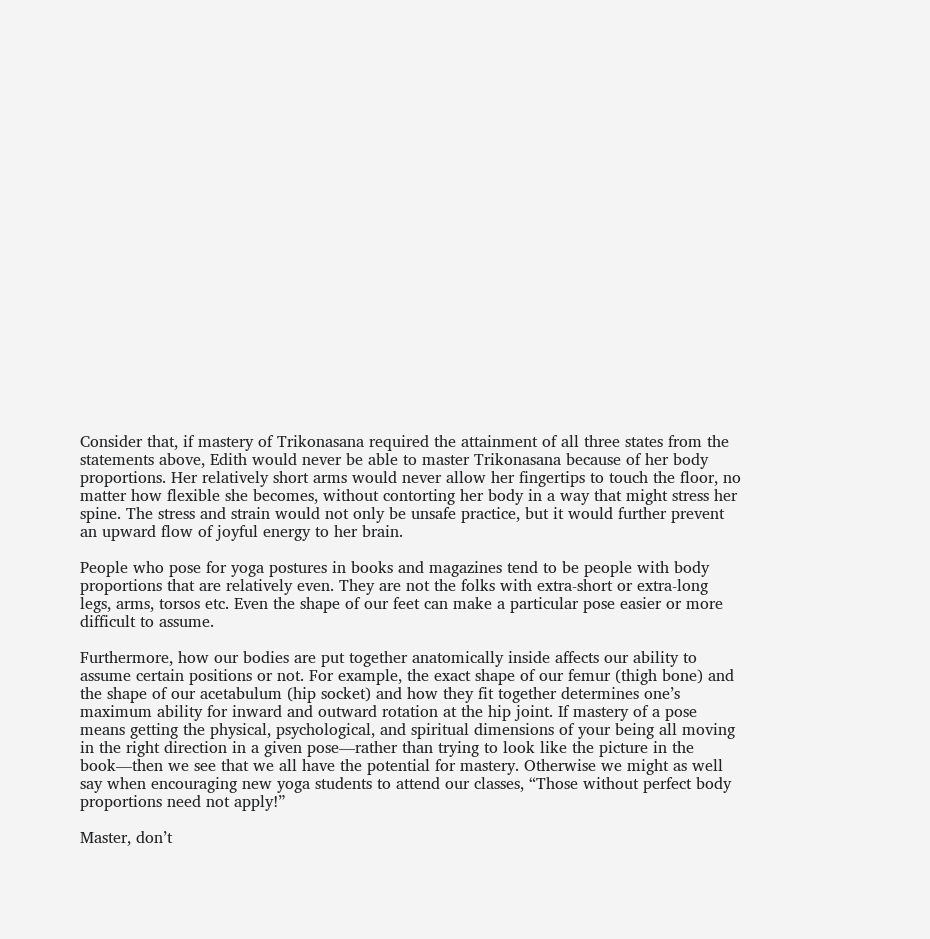Consider that, if mastery of Trikonasana required the attainment of all three states from the statements above, Edith would never be able to master Trikonasana because of her body proportions. Her relatively short arms would never allow her fingertips to touch the floor, no matter how flexible she becomes, without contorting her body in a way that might stress her spine. The stress and strain would not only be unsafe practice, but it would further prevent an upward flow of joyful energy to her brain.

People who pose for yoga postures in books and magazines tend to be people with body proportions that are relatively even. They are not the folks with extra-short or extra-long legs, arms, torsos etc. Even the shape of our feet can make a particular pose easier or more difficult to assume.

Furthermore, how our bodies are put together anatomically inside affects our ability to assume certain positions or not. For example, the exact shape of our femur (thigh bone) and the shape of our acetabulum (hip socket) and how they fit together determines one’s maximum ability for inward and outward rotation at the hip joint. If mastery of a pose means getting the physical, psychological, and spiritual dimensions of your being all moving in the right direction in a given pose—rather than trying to look like the picture in the book—then we see that we all have the potential for mastery. Otherwise we might as well say when encouraging new yoga students to attend our classes, “Those without perfect body proportions need not apply!”

Master, don’t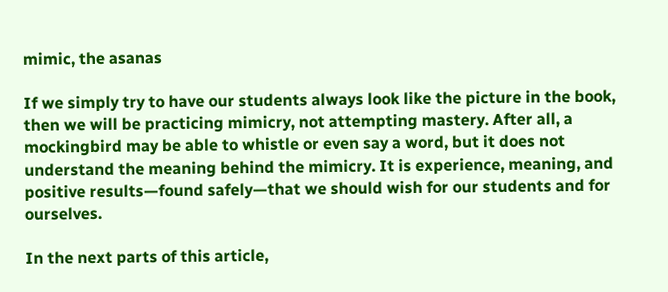mimic, the asanas

If we simply try to have our students always look like the picture in the book, then we will be practicing mimicry, not attempting mastery. After all, a mockingbird may be able to whistle or even say a word, but it does not understand the meaning behind the mimicry. It is experience, meaning, and positive results—found safely—that we should wish for our students and for ourselves.

In the next parts of this article,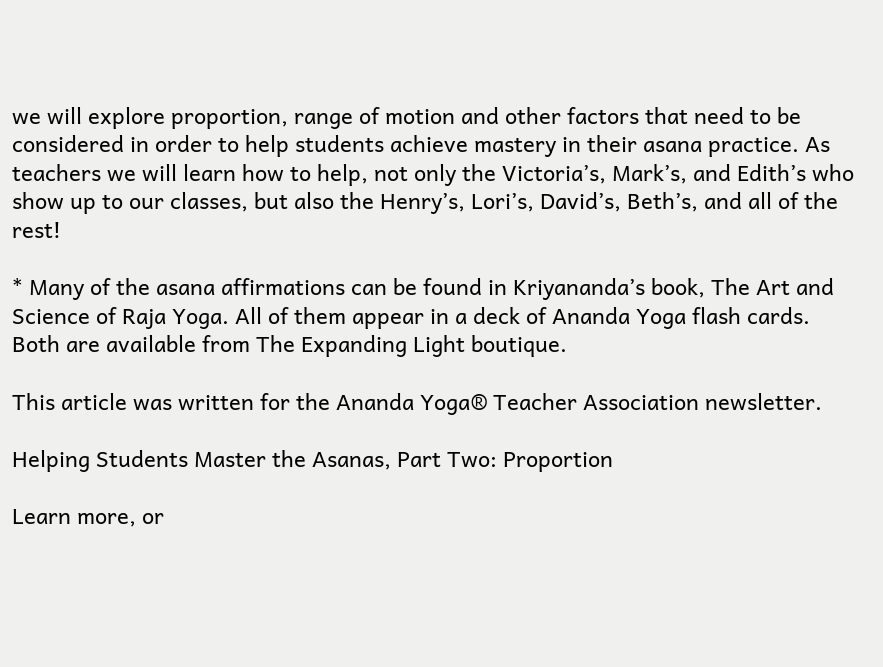we will explore proportion, range of motion and other factors that need to be considered in order to help students achieve mastery in their asana practice. As teachers we will learn how to help, not only the Victoria’s, Mark’s, and Edith’s who show up to our classes, but also the Henry’s, Lori’s, David’s, Beth’s, and all of the rest!

* Many of the asana affirmations can be found in Kriyananda’s book, The Art and Science of Raja Yoga. All of them appear in a deck of Ananda Yoga flash cards. Both are available from The Expanding Light boutique.

This article was written for the Ananda Yoga® Teacher Association newsletter.

Helping Students Master the Asanas, Part Two: Proportion

Learn more, or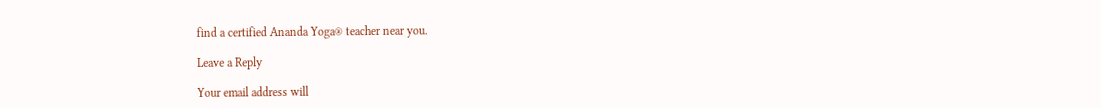find a certified Ananda Yoga® teacher near you.

Leave a Reply

Your email address will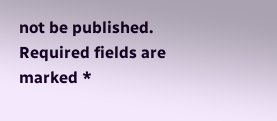not be published. Required fields are marked *